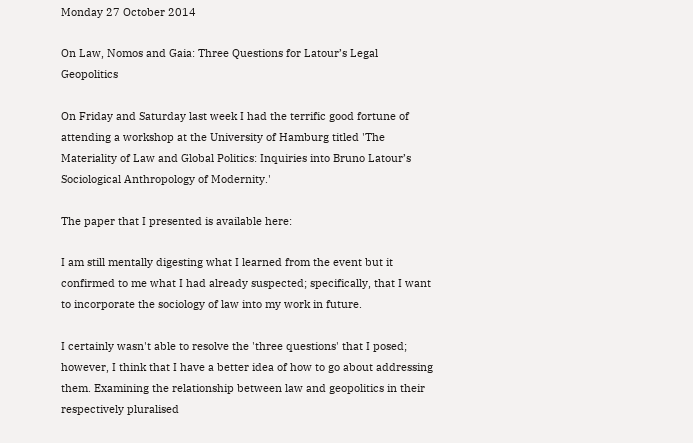Monday 27 October 2014

On Law, Nomos and Gaia: Three Questions for Latour’s Legal Geopolitics

On Friday and Saturday last week I had the terrific good fortune of attending a workshop at the University of Hamburg titled 'The Materiality of Law and Global Politics: Inquiries into Bruno Latour’s Sociological Anthropology of Modernity.'

The paper that I presented is available here:

I am still mentally digesting what I learned from the event but it confirmed to me what I had already suspected; specifically, that I want to incorporate the sociology of law into my work in future.

I certainly wasn't able to resolve the 'three questions' that I posed; however, I think that I have a better idea of how to go about addressing them. Examining the relationship between law and geopolitics in their respectively pluralised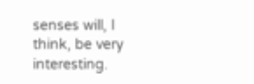senses will, I think, be very interesting.